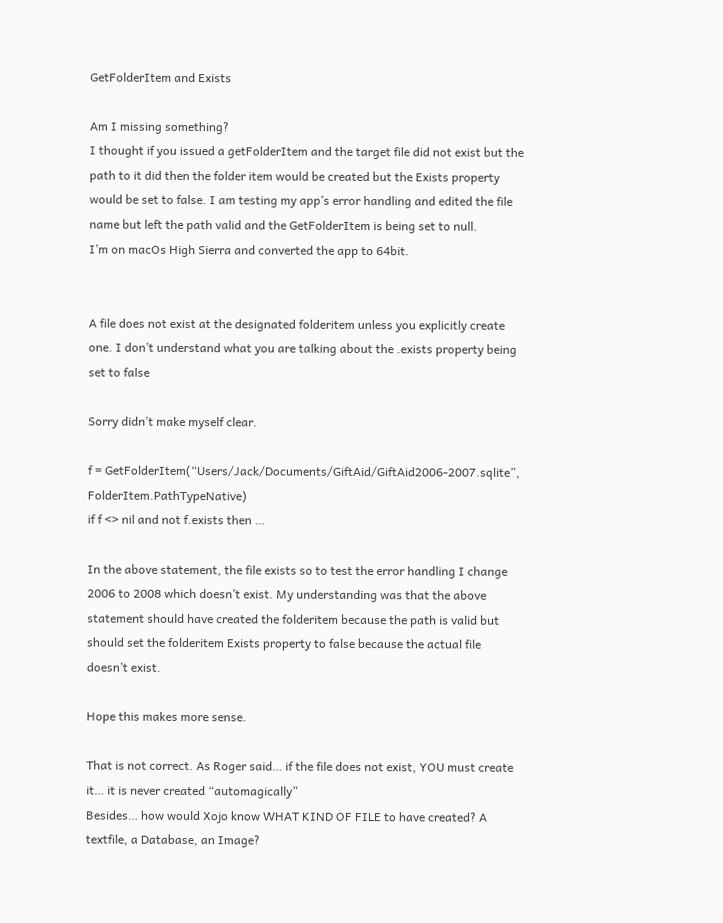GetFolderItem and Exists

Am I missing something?
I thought if you issued a getFolderItem and the target file did not exist but the path to it did then the folder item would be created but the Exists property would be set to false. I am testing my app’s error handling and edited the file name but left the path valid and the GetFolderItem is being set to null.
I’m on macOs High Sierra and converted the app to 64bit.


A file does not exist at the designated folderitem unless you explicitly create one. I don’t understand what you are talking about the .exists property being set to false

Sorry didn’t make myself clear.

f = GetFolderItem(“Users/Jack/Documents/GiftAid/GiftAid2006-2007.sqlite”, FolderItem.PathTypeNative)
if f <> nil and not f.exists then …

In the above statement, the file exists so to test the error handling I change 2006 to 2008 which doesn’t exist. My understanding was that the above statement should have created the folderitem because the path is valid but should set the folderitem Exists property to false because the actual file doesn’t exist.

Hope this makes more sense.

That is not correct. As Roger said… if the file does not exist, YOU must create it… it is never created “automagically”
Besides… how would Xojo know WHAT KIND OF FILE to have created? A textfile, a Database, an Image?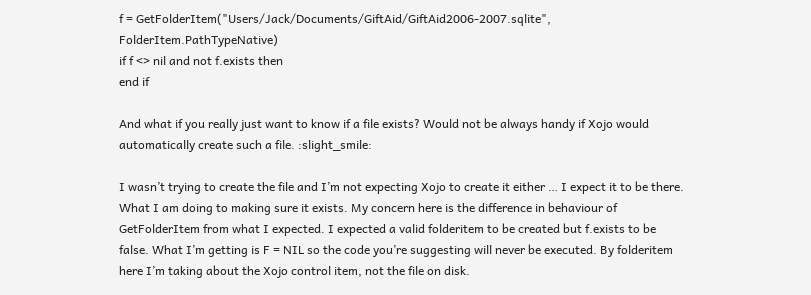f = GetFolderItem("Users/Jack/Documents/GiftAid/GiftAid2006-2007.sqlite", FolderItem.PathTypeNative)
if f <> nil and not f.exists then
end if

And what if you really just want to know if a file exists? Would not be always handy if Xojo would automatically create such a file. :slight_smile:

I wasn’t trying to create the file and I’m not expecting Xojo to create it either … I expect it to be there. What I am doing to making sure it exists. My concern here is the difference in behaviour of GetFolderItem from what I expected. I expected a valid folderitem to be created but f.exists to be false. What I’m getting is F = NIL so the code you’re suggesting will never be executed. By folderitem here I’m taking about the Xojo control item, not the file on disk.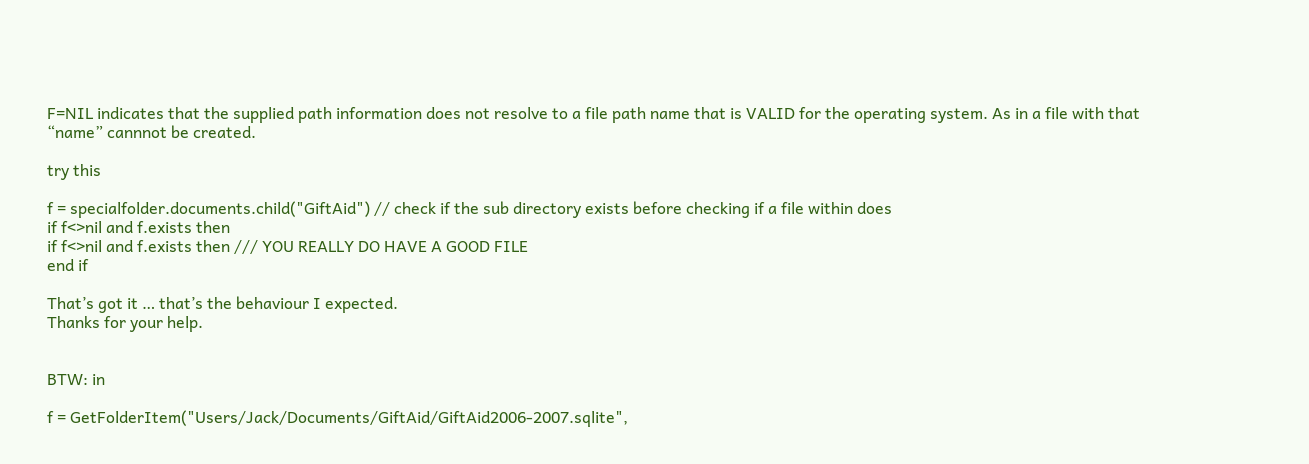F=NIL indicates that the supplied path information does not resolve to a file path name that is VALID for the operating system. As in a file with that “name” cannnot be created.

try this

f = specialfolder.documents.child("GiftAid") // check if the sub directory exists before checking if a file within does
if f<>nil and f.exists then
if f<>nil and f.exists then /// YOU REALLY DO HAVE A GOOD FILE
end if

That’s got it … that’s the behaviour I expected.
Thanks for your help.


BTW: in

f = GetFolderItem("Users/Jack/Documents/GiftAid/GiftAid2006-2007.sqlite",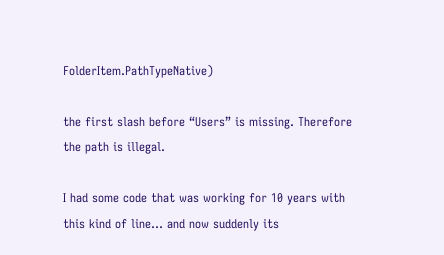FolderItem.PathTypeNative)

the first slash before “Users” is missing. Therefore the path is illegal.

I had some code that was working for 10 years with this kind of line… and now suddenly its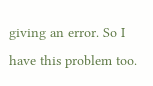giving an error. So I have this problem too.